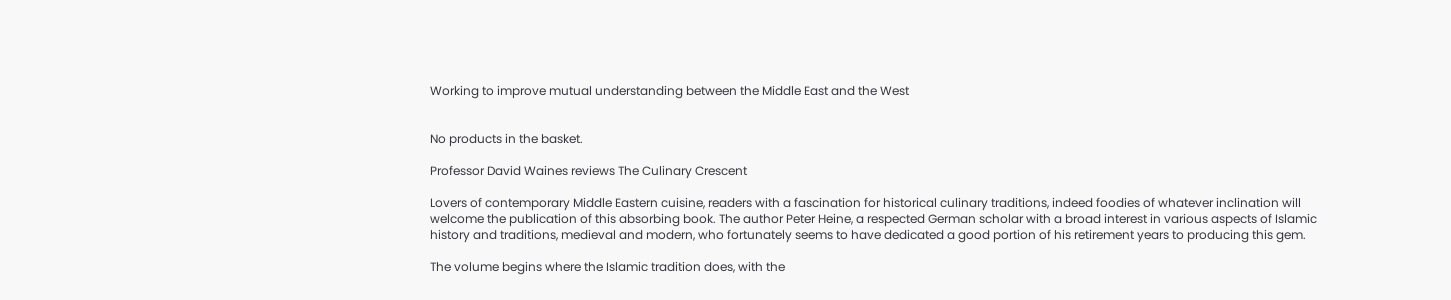Working to improve mutual understanding between the Middle East and the West


No products in the basket.

Professor David Waines reviews The Culinary Crescent

Lovers of contemporary Middle Eastern cuisine, readers with a fascination for historical culinary traditions, indeed foodies of whatever inclination will welcome the publication of this absorbing book. The author Peter Heine, a respected German scholar with a broad interest in various aspects of Islamic history and traditions, medieval and modern, who fortunately seems to have dedicated a good portion of his retirement years to producing this gem.

The volume begins where the Islamic tradition does, with the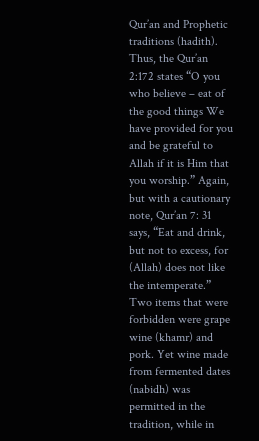Qur’an and Prophetic traditions (hadith). Thus, the Qur’an 2:172 states “O you who believe – eat of the good things We have provided for you and be grateful to Allah if it is Him that you worship.” Again, but with a cautionary note, Qur’an 7: 31 says, “Eat and drink, but not to excess, for (Allah) does not like the intemperate.” Two items that were forbidden were grape wine (khamr) and pork. Yet wine made from fermented dates (nabidh) was permitted in the tradition, while in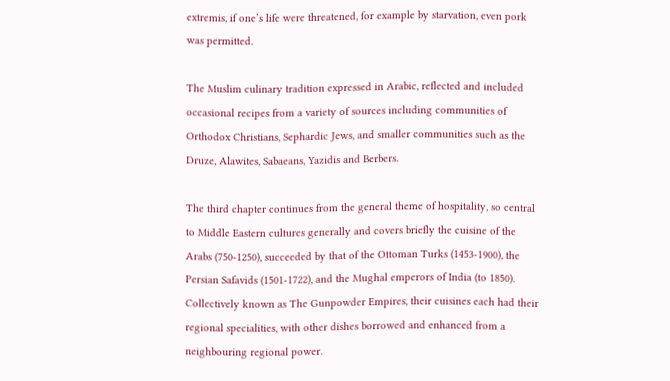extremis, if one’s life were threatened, for example by starvation, even pork was permitted.

The Muslim culinary tradition expressed in Arabic, reflected and included occasional recipes from a variety of sources including communities of Orthodox Christians, Sephardic Jews, and smaller communities such as the Druze, Alawites, Sabaeans, Yazidis and Berbers.

The third chapter continues from the general theme of hospitality, so central to Middle Eastern cultures generally and covers briefly the cuisine of the Arabs (750-1250), succeeded by that of the Ottoman Turks (1453-1900), the Persian Safavids (1501-1722), and the Mughal emperors of India (to 1850). Collectively known as The Gunpowder Empires, their cuisines each had their regional specialities, with other dishes borrowed and enhanced from a neighbouring regional power.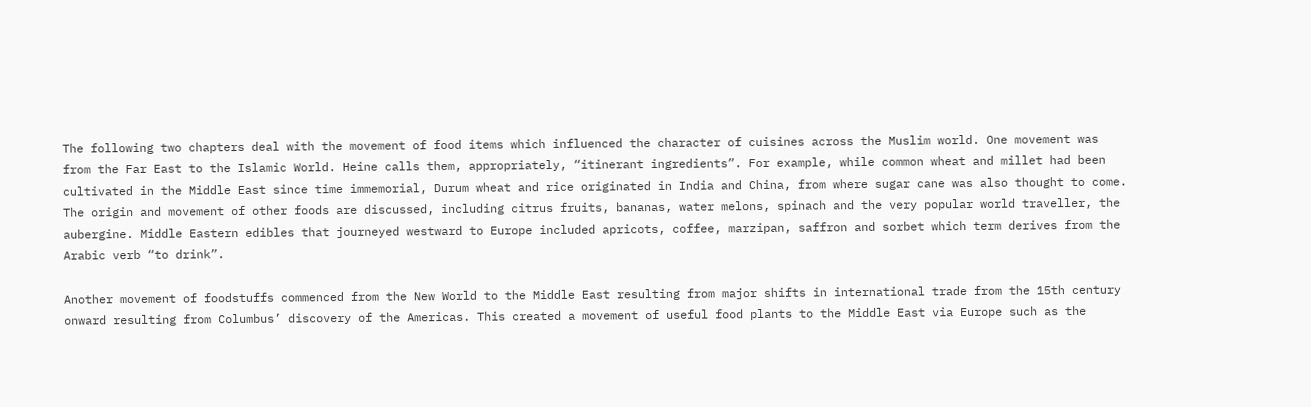The following two chapters deal with the movement of food items which influenced the character of cuisines across the Muslim world. One movement was from the Far East to the Islamic World. Heine calls them, appropriately, “itinerant ingredients”. For example, while common wheat and millet had been cultivated in the Middle East since time immemorial, Durum wheat and rice originated in India and China, from where sugar cane was also thought to come. The origin and movement of other foods are discussed, including citrus fruits, bananas, water melons, spinach and the very popular world traveller, the aubergine. Middle Eastern edibles that journeyed westward to Europe included apricots, coffee, marzipan, saffron and sorbet which term derives from the Arabic verb “to drink”.

Another movement of foodstuffs commenced from the New World to the Middle East resulting from major shifts in international trade from the 15th century onward resulting from Columbus’ discovery of the Americas. This created a movement of useful food plants to the Middle East via Europe such as the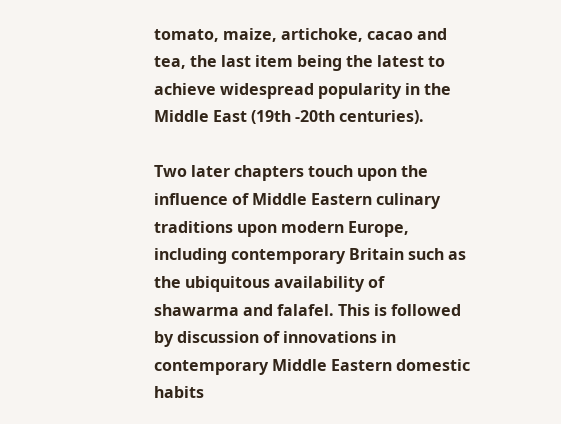tomato, maize, artichoke, cacao and tea, the last item being the latest to achieve widespread popularity in the Middle East (19th -20th centuries).

Two later chapters touch upon the influence of Middle Eastern culinary traditions upon modern Europe, including contemporary Britain such as the ubiquitous availability of shawarma and falafel. This is followed by discussion of innovations in contemporary Middle Eastern domestic habits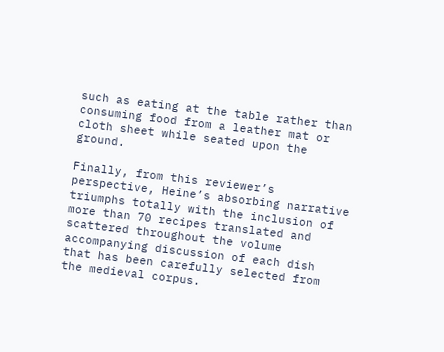such as eating at the table rather than consuming food from a leather mat or cloth sheet while seated upon the ground.

Finally, from this reviewer’s perspective, Heine’s absorbing narrative triumphs totally with the inclusion of more than 70 recipes translated and scattered throughout the volume accompanying discussion of each dish that has been carefully selected from the medieval corpus.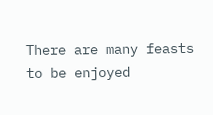There are many feasts to be enjoyed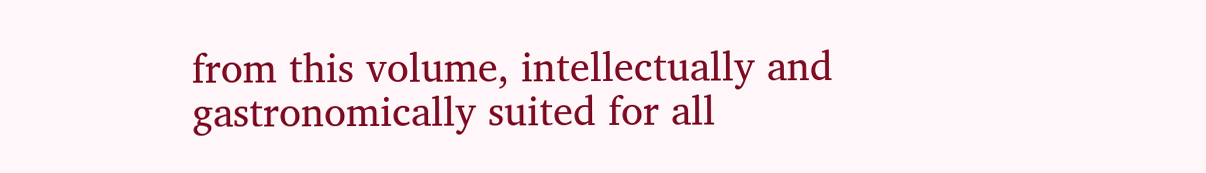from this volume, intellectually and gastronomically suited for all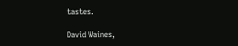tastes.

David Waines,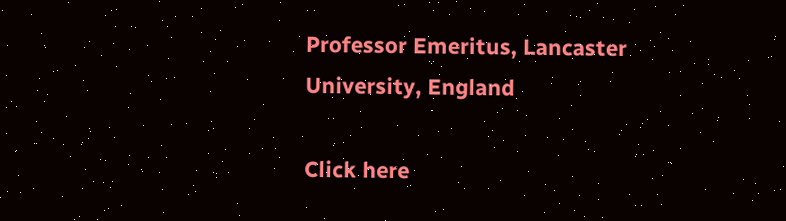Professor Emeritus, Lancaster University, England

Click here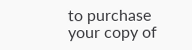to purchase your copy of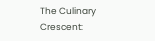The Culinary Crescent: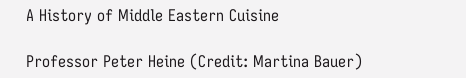A History of Middle Eastern Cuisine

Professor Peter Heine (Credit: Martina Bauer)